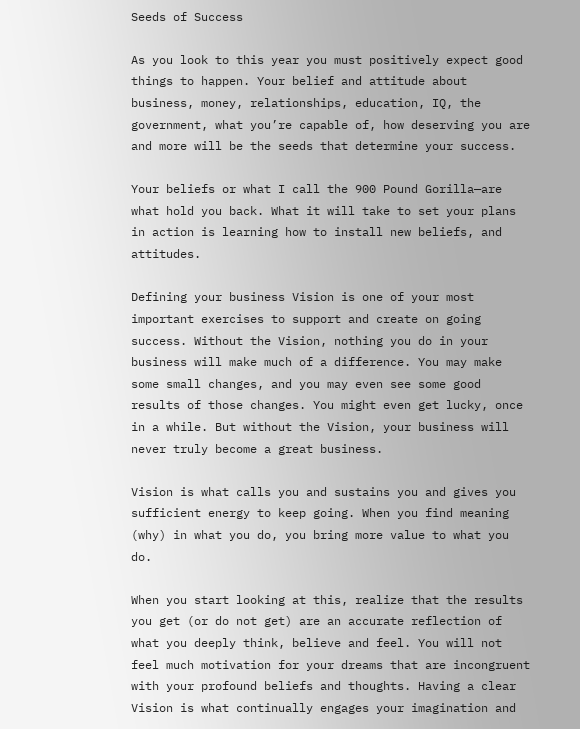Seeds of Success

As you look to this year you must positively expect good things to happen. Your belief and attitude about business, money, relationships, education, IQ, the government, what you’re capable of, how deserving you are and more will be the seeds that determine your success.

Your beliefs or what I call the 900 Pound Gorilla—are what hold you back. What it will take to set your plans in action is learning how to install new beliefs, and attitudes.

Defining your business Vision is one of your most important exercises to support and create on going success. Without the Vision, nothing you do in your business will make much of a difference. You may make some small changes, and you may even see some good results of those changes. You might even get lucky, once in a while. But without the Vision, your business will never truly become a great business.

Vision is what calls you and sustains you and gives you sufficient energy to keep going. When you find meaning (why) in what you do, you bring more value to what you do.

When you start looking at this, realize that the results you get (or do not get) are an accurate reflection of what you deeply think, believe and feel. You will not feel much motivation for your dreams that are incongruent with your profound beliefs and thoughts. Having a clear Vision is what continually engages your imagination and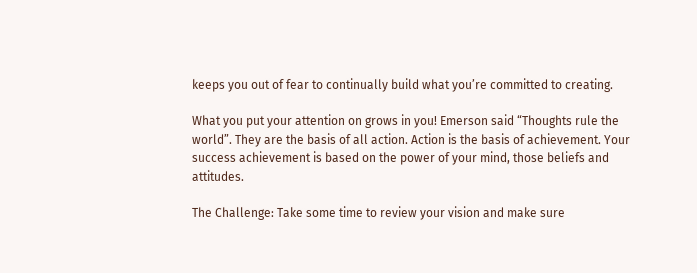keeps you out of fear to continually build what you’re committed to creating.

What you put your attention on grows in you! Emerson said “Thoughts rule the world”. They are the basis of all action. Action is the basis of achievement. Your success achievement is based on the power of your mind, those beliefs and attitudes.

The Challenge: Take some time to review your vision and make sure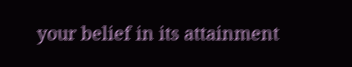your belief in its attainment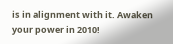is in alignment with it. Awaken your power in 2010!